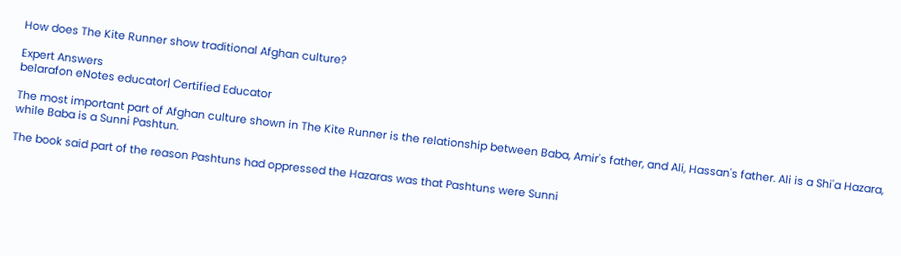How does The Kite Runner show traditional Afghan culture?

Expert Answers
belarafon eNotes educator| Certified Educator

The most important part of Afghan culture shown in The Kite Runner is the relationship between Baba, Amir's father, and Ali, Hassan's father. Ali is a Shi'a Hazara, while Baba is a Sunni Pashtun.

The book said part of the reason Pashtuns had oppressed the Hazaras was that Pashtuns were Sunni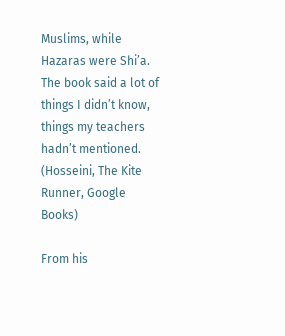Muslims, while Hazaras were Shi’a. The book said a lot of things I didn’t know, things my teachers hadn’t mentioned.
(Hosseini, The Kite Runner, Google Books)

From his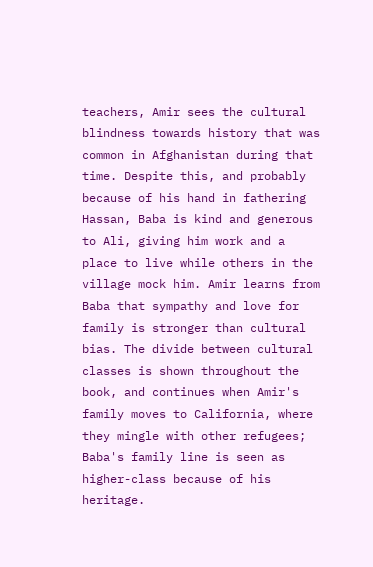teachers, Amir sees the cultural blindness towards history that was common in Afghanistan during that time. Despite this, and probably because of his hand in fathering Hassan, Baba is kind and generous to Ali, giving him work and a place to live while others in the village mock him. Amir learns from Baba that sympathy and love for family is stronger than cultural bias. The divide between cultural classes is shown throughout the book, and continues when Amir's family moves to California, where they mingle with other refugees; Baba's family line is seen as higher-class because of his heritage.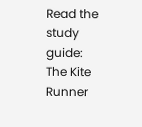Read the study guide:
The Kite Runner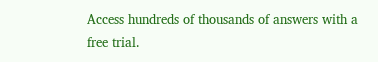Access hundreds of thousands of answers with a free trial.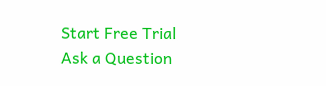Start Free Trial
Ask a Question